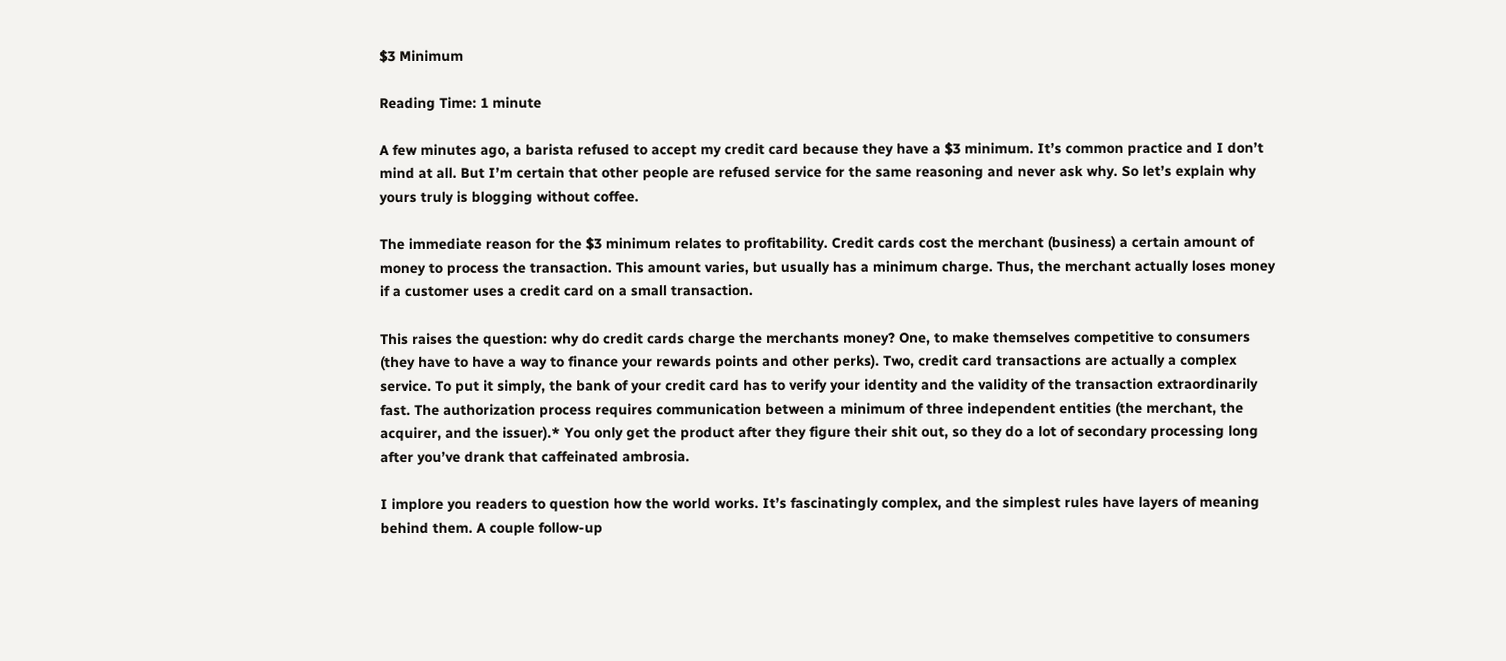$3 Minimum

Reading Time: 1 minute

A few minutes ago, a barista refused to accept my credit card because they have a $3 minimum. It’s common practice and I don’t mind at all. But I’m certain that other people are refused service for the same reasoning and never ask why. So let’s explain why yours truly is blogging without coffee.

The immediate reason for the $3 minimum relates to profitability. Credit cards cost the merchant (business) a certain amount of money to process the transaction. This amount varies, but usually has a minimum charge. Thus, the merchant actually loses money if a customer uses a credit card on a small transaction.

This raises the question: why do credit cards charge the merchants money? One, to make themselves competitive to consumers (they have to have a way to finance your rewards points and other perks). Two, credit card transactions are actually a complex service. To put it simply, the bank of your credit card has to verify your identity and the validity of the transaction extraordinarily fast. The authorization process requires communication between a minimum of three independent entities (the merchant, the acquirer, and the issuer).* You only get the product after they figure their shit out, so they do a lot of secondary processing long after you’ve drank that caffeinated ambrosia.

I implore you readers to question how the world works. It’s fascinatingly complex, and the simplest rules have layers of meaning behind them. A couple follow-up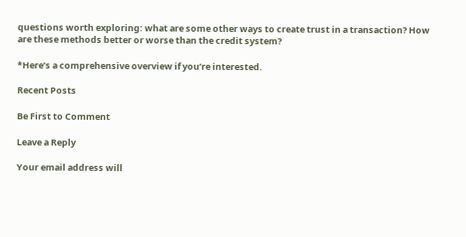questions worth exploring: what are some other ways to create trust in a transaction? How are these methods better or worse than the credit system?

*Here’s a comprehensive overview if you’re interested.

Recent Posts

Be First to Comment

Leave a Reply

Your email address will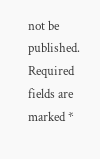not be published. Required fields are marked *